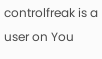controlfreak is a user on You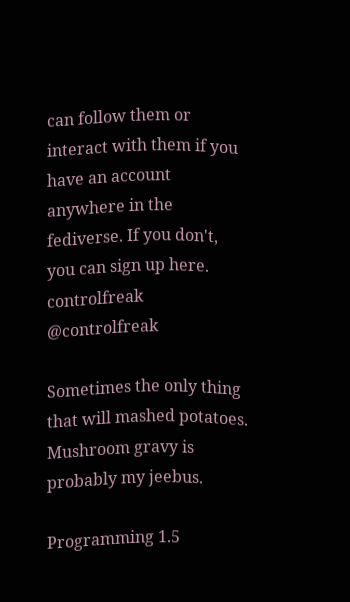can follow them or interact with them if you have an account anywhere in the fediverse. If you don't, you can sign up here.
controlfreak @controlfreak

Sometimes the only thing that will mashed potatoes. Mushroom gravy is probably my jeebus.

Programming 1.5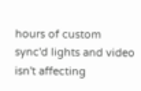hours of custom sync'd lights and video isn't affecting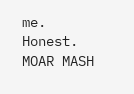me. Honest. MOAR MASH